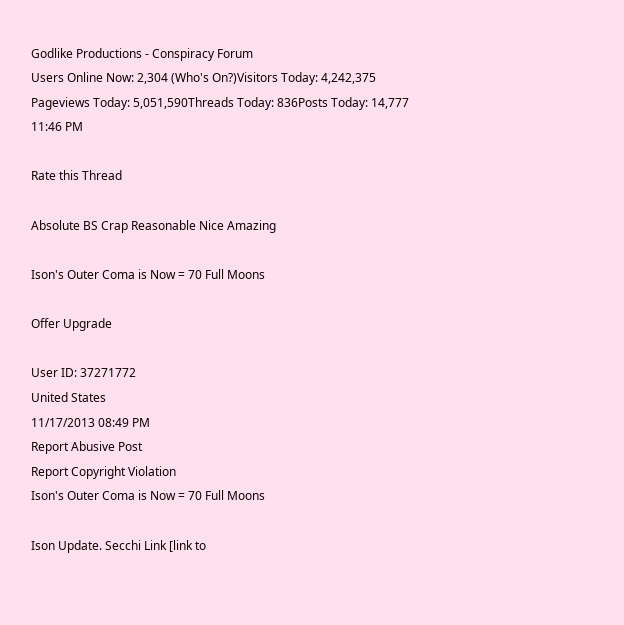Godlike Productions - Conspiracy Forum
Users Online Now: 2,304 (Who's On?)Visitors Today: 4,242,375
Pageviews Today: 5,051,590Threads Today: 836Posts Today: 14,777
11:46 PM

Rate this Thread

Absolute BS Crap Reasonable Nice Amazing

Ison's Outer Coma is Now = 70 Full Moons

Offer Upgrade

User ID: 37271772
United States
11/17/2013 08:49 PM
Report Abusive Post
Report Copyright Violation
Ison's Outer Coma is Now = 70 Full Moons

Ison Update. Secchi Link [link to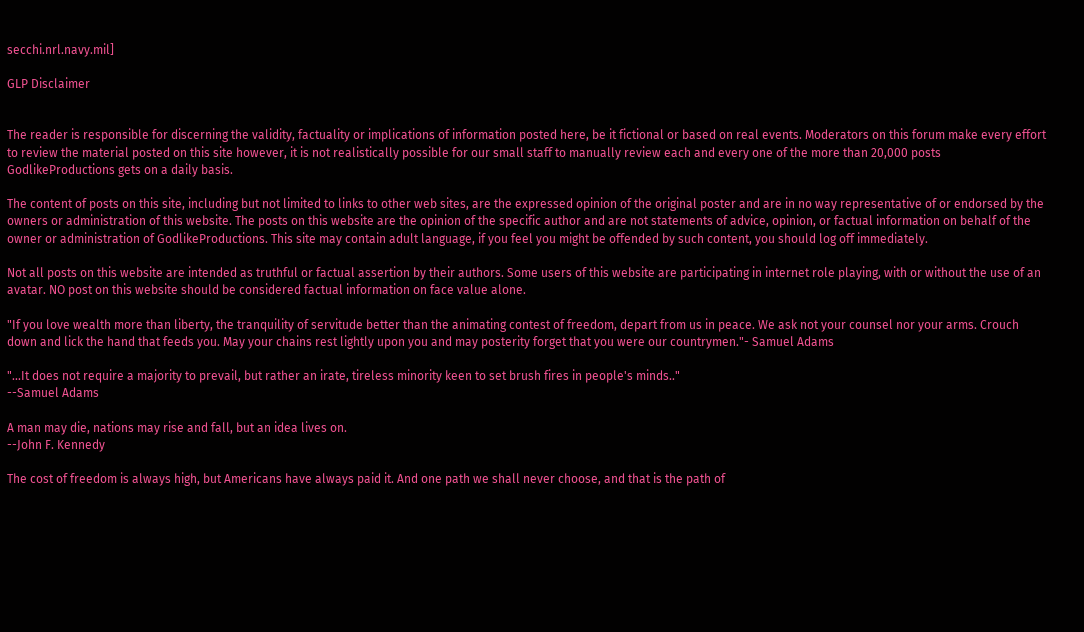secchi.nrl.navy.mil]

GLP Disclaimer


The reader is responsible for discerning the validity, factuality or implications of information posted here, be it fictional or based on real events. Moderators on this forum make every effort to review the material posted on this site however, it is not realistically possible for our small staff to manually review each and every one of the more than 20,000 posts GodlikeProductions gets on a daily basis.

The content of posts on this site, including but not limited to links to other web sites, are the expressed opinion of the original poster and are in no way representative of or endorsed by the owners or administration of this website. The posts on this website are the opinion of the specific author and are not statements of advice, opinion, or factual information on behalf of the owner or administration of GodlikeProductions. This site may contain adult language, if you feel you might be offended by such content, you should log off immediately.

Not all posts on this website are intended as truthful or factual assertion by their authors. Some users of this website are participating in internet role playing, with or without the use of an avatar. NO post on this website should be considered factual information on face value alone.

"If you love wealth more than liberty, the tranquility of servitude better than the animating contest of freedom, depart from us in peace. We ask not your counsel nor your arms. Crouch down and lick the hand that feeds you. May your chains rest lightly upon you and may posterity forget that you were our countrymen."- Samuel Adams

"...It does not require a majority to prevail, but rather an irate, tireless minority keen to set brush fires in people's minds.."
--Samuel Adams

A man may die, nations may rise and fall, but an idea lives on.
--John F. Kennedy

The cost of freedom is always high, but Americans have always paid it. And one path we shall never choose, and that is the path of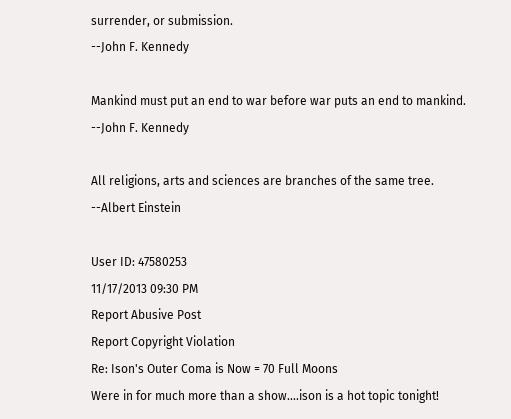surrender, or submission.
--John F. Kennedy

Mankind must put an end to war before war puts an end to mankind.
--John F. Kennedy

All religions, arts and sciences are branches of the same tree.
--Albert Einstein

User ID: 47580253
11/17/2013 09:30 PM
Report Abusive Post
Report Copyright Violation
Re: Ison's Outer Coma is Now = 70 Full Moons
Were in for much more than a show....ison is a hot topic tonight!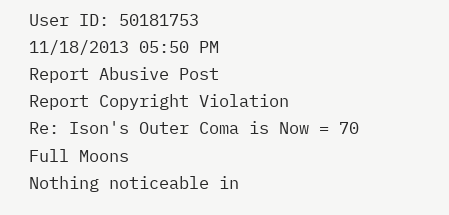User ID: 50181753
11/18/2013 05:50 PM
Report Abusive Post
Report Copyright Violation
Re: Ison's Outer Coma is Now = 70 Full Moons
Nothing noticeable in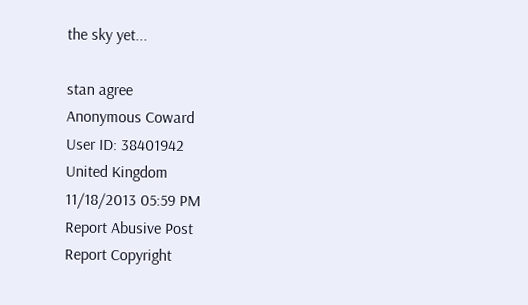the sky yet...

stan agree
Anonymous Coward
User ID: 38401942
United Kingdom
11/18/2013 05:59 PM
Report Abusive Post
Report Copyright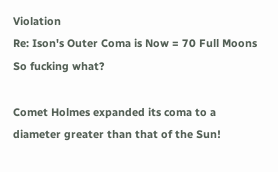Violation
Re: Ison's Outer Coma is Now = 70 Full Moons
So fucking what?

Comet Holmes expanded its coma to a diameter greater than that of the Sun!